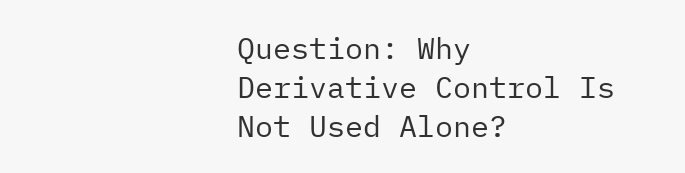Question: Why Derivative Control Is Not Used Alone?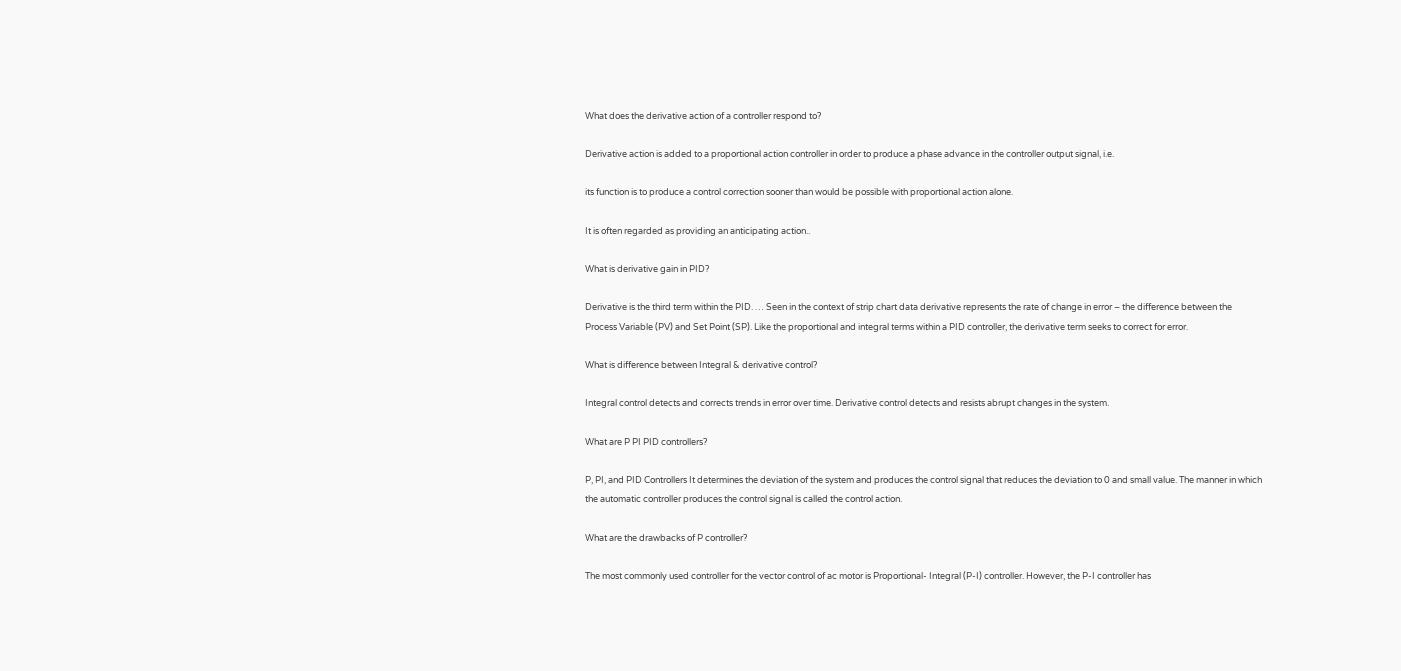What does the derivative action of a controller respond to?

Derivative action is added to a proportional action controller in order to produce a phase advance in the controller output signal, i.e.

its function is to produce a control correction sooner than would be possible with proportional action alone.

It is often regarded as providing an anticipating action..

What is derivative gain in PID?

Derivative is the third term within the PID. … Seen in the context of strip chart data derivative represents the rate of change in error – the difference between the Process Variable (PV) and Set Point (SP). Like the proportional and integral terms within a PID controller, the derivative term seeks to correct for error.

What is difference between Integral & derivative control?

Integral control detects and corrects trends in error over time. Derivative control detects and resists abrupt changes in the system.

What are P PI PID controllers?

P, PI, and PID Controllers It determines the deviation of the system and produces the control signal that reduces the deviation to 0 and small value. The manner in which the automatic controller produces the control signal is called the control action.

What are the drawbacks of P controller?

The most commonly used controller for the vector control of ac motor is Proportional- Integral (P-I) controller. However, the P-I controller has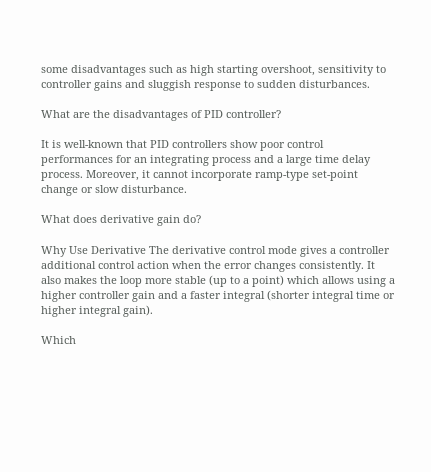some disadvantages such as high starting overshoot, sensitivity to controller gains and sluggish response to sudden disturbances.

What are the disadvantages of PID controller?

It is well-known that PID controllers show poor control performances for an integrating process and a large time delay process. Moreover, it cannot incorporate ramp-type set-point change or slow disturbance.

What does derivative gain do?

Why Use Derivative The derivative control mode gives a controller additional control action when the error changes consistently. It also makes the loop more stable (up to a point) which allows using a higher controller gain and a faster integral (shorter integral time or higher integral gain).

Which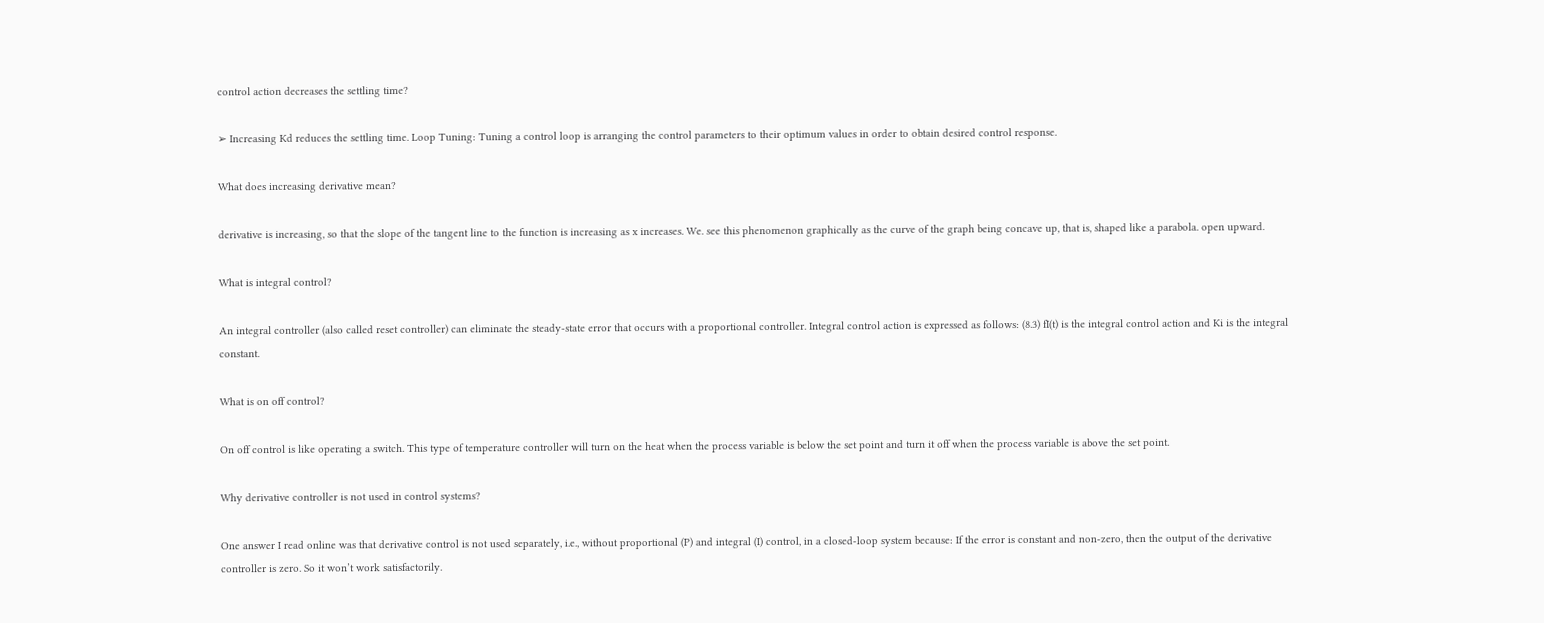control action decreases the settling time?

➢ Increasing Kd reduces the settling time. Loop Tuning: Tuning a control loop is arranging the control parameters to their optimum values in order to obtain desired control response.

What does increasing derivative mean?

derivative is increasing, so that the slope of the tangent line to the function is increasing as x increases. We. see this phenomenon graphically as the curve of the graph being concave up, that is, shaped like a parabola. open upward.

What is integral control?

An integral controller (also called reset controller) can eliminate the steady-state error that occurs with a proportional controller. Integral control action is expressed as follows: (8.3) fI(t) is the integral control action and Ki is the integral constant.

What is on off control?

On off control is like operating a switch. This type of temperature controller will turn on the heat when the process variable is below the set point and turn it off when the process variable is above the set point.

Why derivative controller is not used in control systems?

One answer I read online was that derivative control is not used separately, i.e., without proportional (P) and integral (I) control, in a closed-loop system because: If the error is constant and non-zero, then the output of the derivative controller is zero. So it won’t work satisfactorily.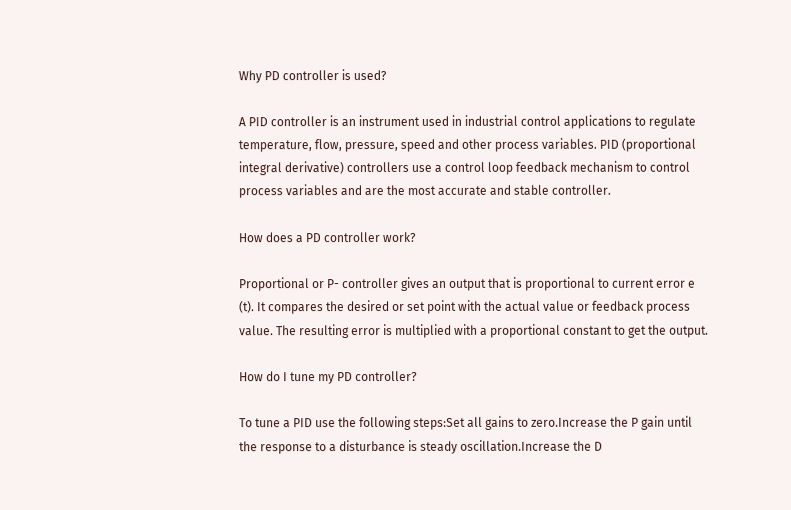Why PD controller is used?

A PID controller is an instrument used in industrial control applications to regulate temperature, flow, pressure, speed and other process variables. PID (proportional integral derivative) controllers use a control loop feedback mechanism to control process variables and are the most accurate and stable controller.

How does a PD controller work?

Proportional or P- controller gives an output that is proportional to current error e (t). It compares the desired or set point with the actual value or feedback process value. The resulting error is multiplied with a proportional constant to get the output.

How do I tune my PD controller?

To tune a PID use the following steps:Set all gains to zero.Increase the P gain until the response to a disturbance is steady oscillation.Increase the D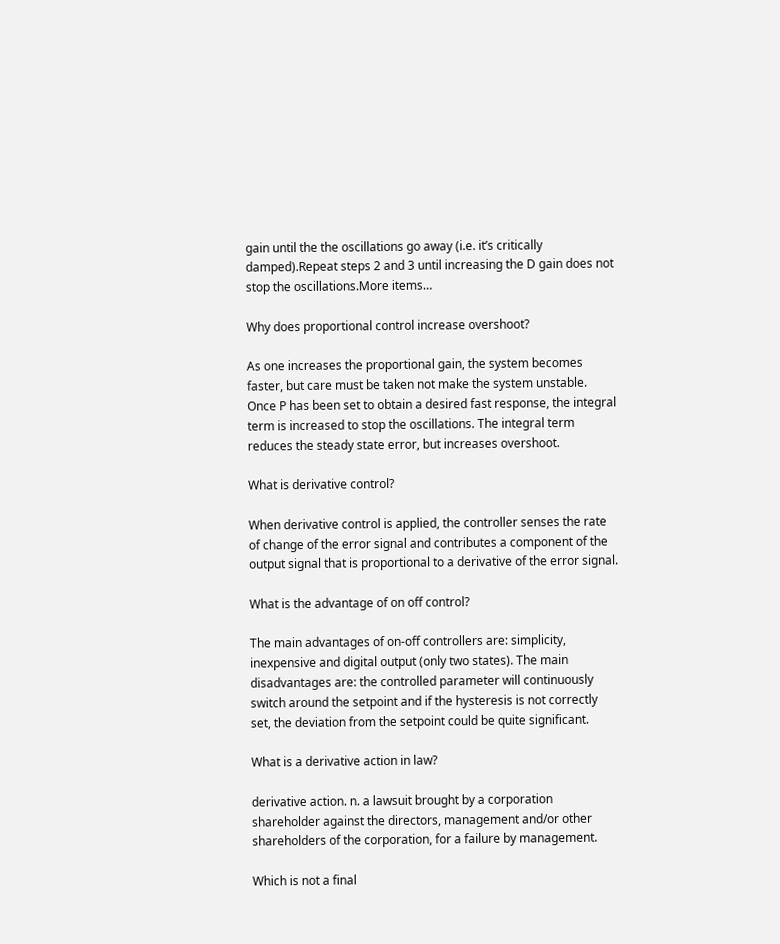gain until the the oscillations go away (i.e. it’s critically damped).Repeat steps 2 and 3 until increasing the D gain does not stop the oscillations.More items…

Why does proportional control increase overshoot?

As one increases the proportional gain, the system becomes faster, but care must be taken not make the system unstable. Once P has been set to obtain a desired fast response, the integral term is increased to stop the oscillations. The integral term reduces the steady state error, but increases overshoot.

What is derivative control?

When derivative control is applied, the controller senses the rate of change of the error signal and contributes a component of the output signal that is proportional to a derivative of the error signal.

What is the advantage of on off control?

The main advantages of on-off controllers are: simplicity, inexpensive and digital output (only two states). The main disadvantages are: the controlled parameter will continuously switch around the setpoint and if the hysteresis is not correctly set, the deviation from the setpoint could be quite significant.

What is a derivative action in law?

derivative action. n. a lawsuit brought by a corporation shareholder against the directors, management and/or other shareholders of the corporation, for a failure by management.

Which is not a final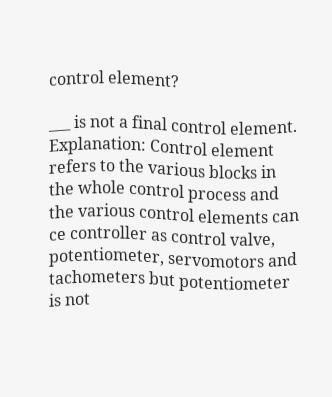control element?

___ is not a final control element. Explanation: Control element refers to the various blocks in the whole control process and the various control elements can ce controller as control valve, potentiometer, servomotors and tachometers but potentiometer is not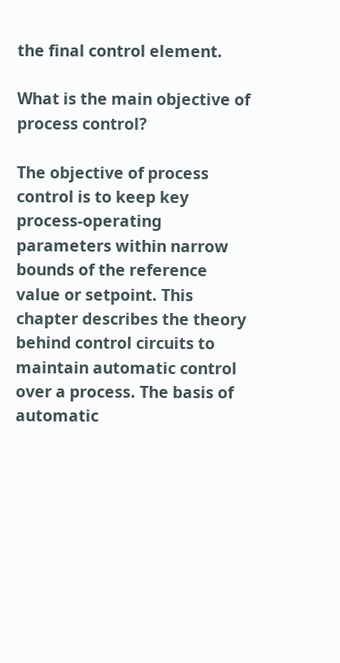the final control element.

What is the main objective of process control?

The objective of process control is to keep key process-operating parameters within narrow bounds of the reference value or setpoint. This chapter describes the theory behind control circuits to maintain automatic control over a process. The basis of automatic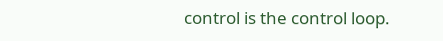control is the control loop.